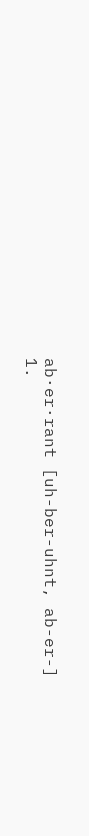ab·er·rant [uh-ber-uhnt, ab-er-]
1.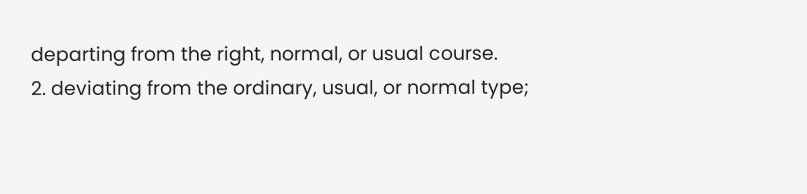departing from the right, normal, or usual course.
2. deviating from the ordinary, usual, or normal type;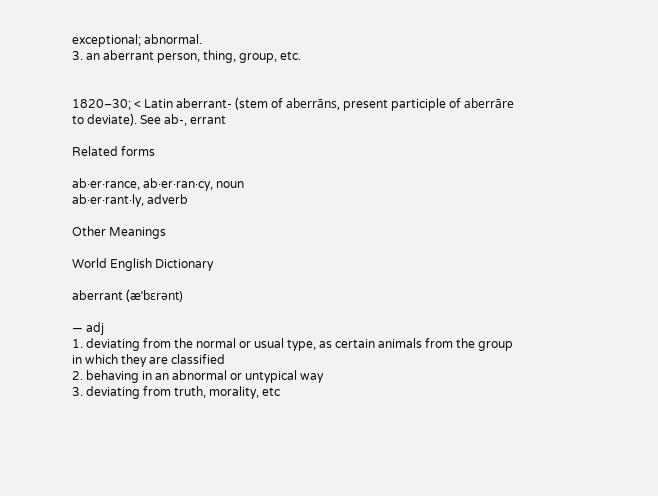exceptional; abnormal.
3. an aberrant person, thing, group, etc.


1820–30; < Latin aberrant- (stem of aberrāns, present participle of aberrāre to deviate). See ab-, errant

Related forms

ab·er·rance, ab·er·ran·cy, noun
ab·er·rant·ly, adverb

Other Meanings

World English Dictionary

aberrant (æˈbɛrənt)

— adj
1. deviating from the normal or usual type, as certain animals from the group in which they are classified
2. behaving in an abnormal or untypical way
3. deviating from truth, morality, etc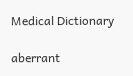Medical Dictionary

aberrant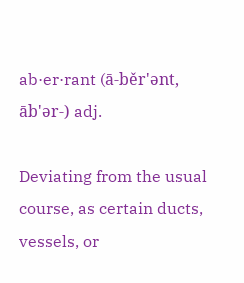ab·er·rant (ā-běr'ənt, āb'ər-) adj.

Deviating from the usual course, as certain ducts, vessels, or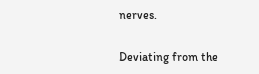nerves.

Deviating from the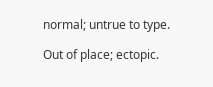normal; untrue to type.

Out of place; ectopic.